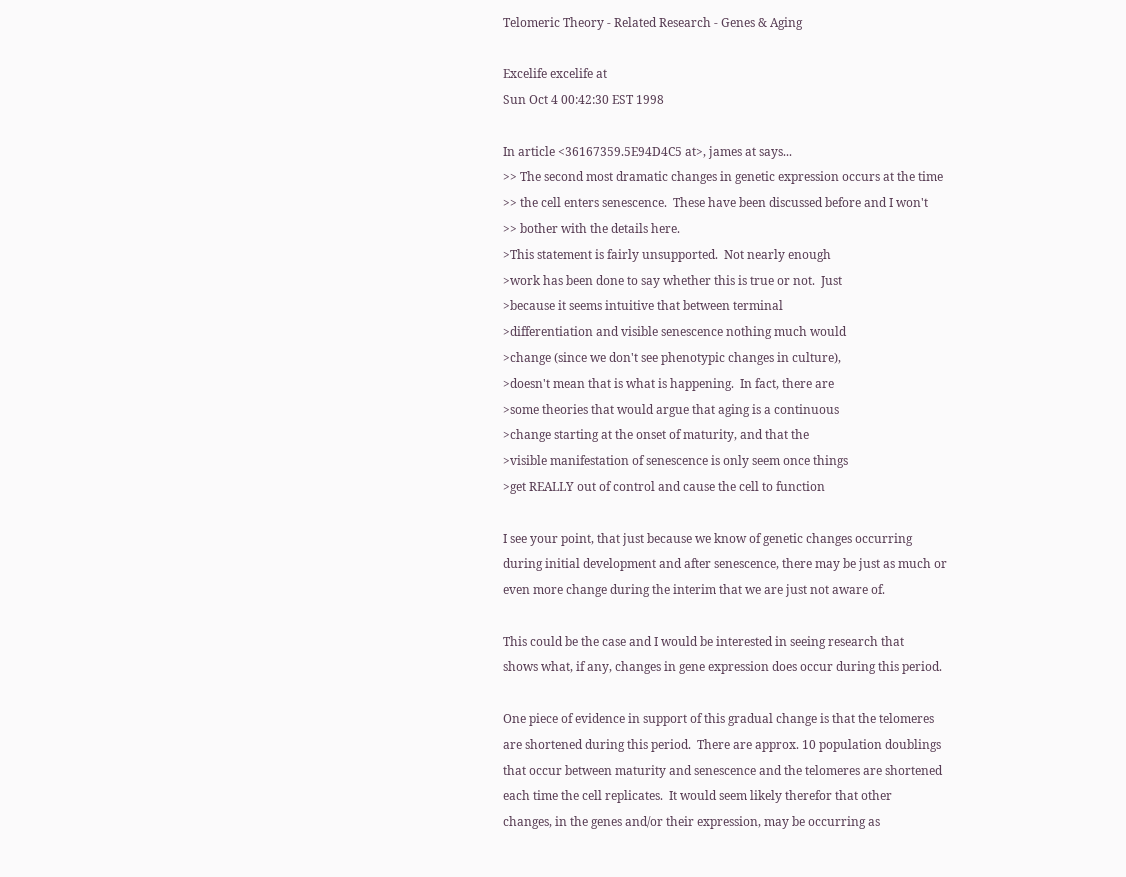Telomeric Theory - Related Research - Genes & Aging

Excelife excelife at
Sun Oct 4 00:42:30 EST 1998

In article <36167359.5E94D4C5 at>, james at says...
>> The second most dramatic changes in genetic expression occurs at the time
>> the cell enters senescence.  These have been discussed before and I won't
>> bother with the details here.
>This statement is fairly unsupported.  Not nearly enough
>work has been done to say whether this is true or not.  Just
>because it seems intuitive that between terminal
>differentiation and visible senescence nothing much would
>change (since we don't see phenotypic changes in culture),
>doesn't mean that is what is happening.  In fact, there are
>some theories that would argue that aging is a continuous
>change starting at the onset of maturity, and that the
>visible manifestation of senescence is only seem once things
>get REALLY out of control and cause the cell to function

I see your point, that just because we know of genetic changes occurring
during initial development and after senescence, there may be just as much or
even more change during the interim that we are just not aware of.

This could be the case and I would be interested in seeing research that
shows what, if any, changes in gene expression does occur during this period.

One piece of evidence in support of this gradual change is that the telomeres
are shortened during this period.  There are approx. 10 population doublings
that occur between maturity and senescence and the telomeres are shortened
each time the cell replicates.  It would seem likely therefor that other
changes, in the genes and/or their expression, may be occurring as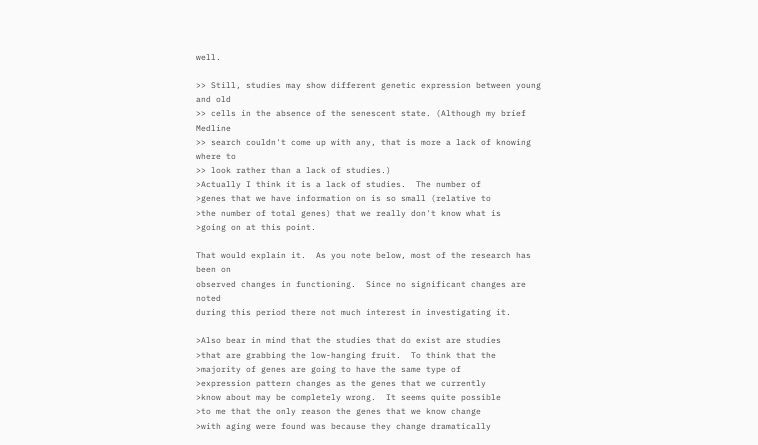well.

>> Still, studies may show different genetic expression between young and old
>> cells in the absence of the senescent state. (Although my brief Medline
>> search couldn't come up with any, that is more a lack of knowing where to
>> look rather than a lack of studies.)
>Actually I think it is a lack of studies.  The number of
>genes that we have information on is so small (relative to
>the number of total genes) that we really don't know what is
>going on at this point.

That would explain it.  As you note below, most of the research has been on
observed changes in functioning.  Since no significant changes are noted
during this period there not much interest in investigating it.

>Also bear in mind that the studies that do exist are studies
>that are grabbing the low-hanging fruit.  To think that the
>majority of genes are going to have the same type of
>expression pattern changes as the genes that we currently
>know about may be completely wrong.  It seems quite possible
>to me that the only reason the genes that we know change
>with aging were found was because they change dramatically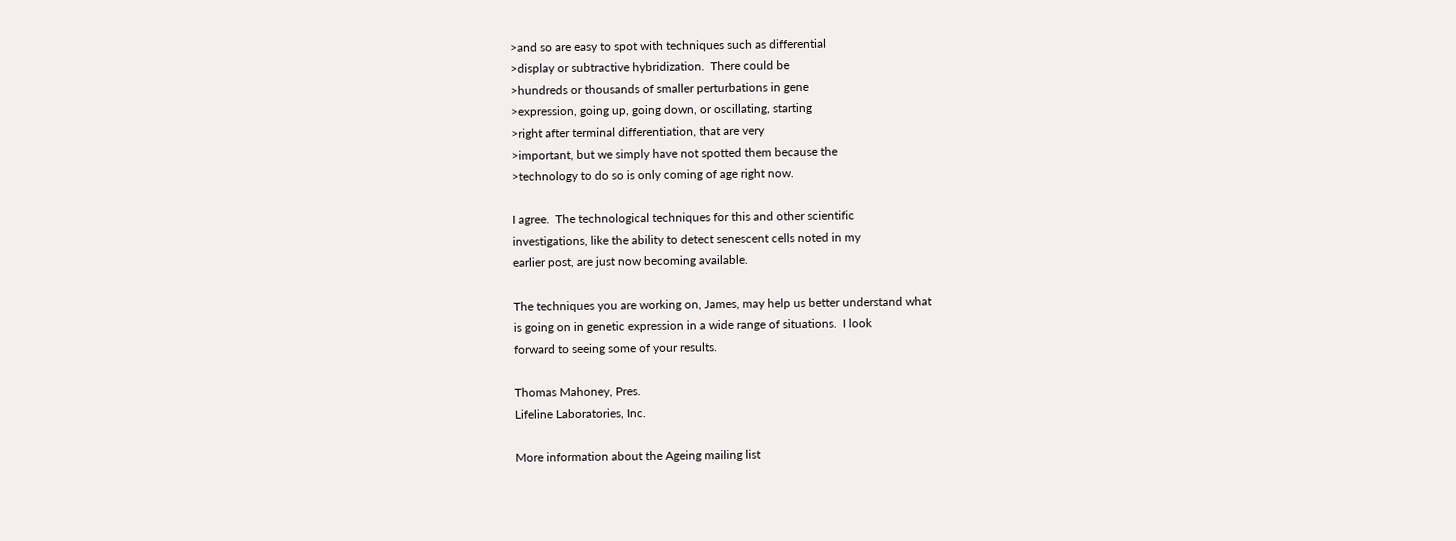>and so are easy to spot with techniques such as differential
>display or subtractive hybridization.  There could be
>hundreds or thousands of smaller perturbations in gene
>expression, going up, going down, or oscillating, starting
>right after terminal differentiation, that are very
>important, but we simply have not spotted them because the
>technology to do so is only coming of age right now.

I agree.  The technological techniques for this and other scientific
investigations, like the ability to detect senescent cells noted in my
earlier post, are just now becoming available.

The techniques you are working on, James, may help us better understand what
is going on in genetic expression in a wide range of situations.  I look
forward to seeing some of your results.

Thomas Mahoney, Pres.
Lifeline Laboratories, Inc.

More information about the Ageing mailing list